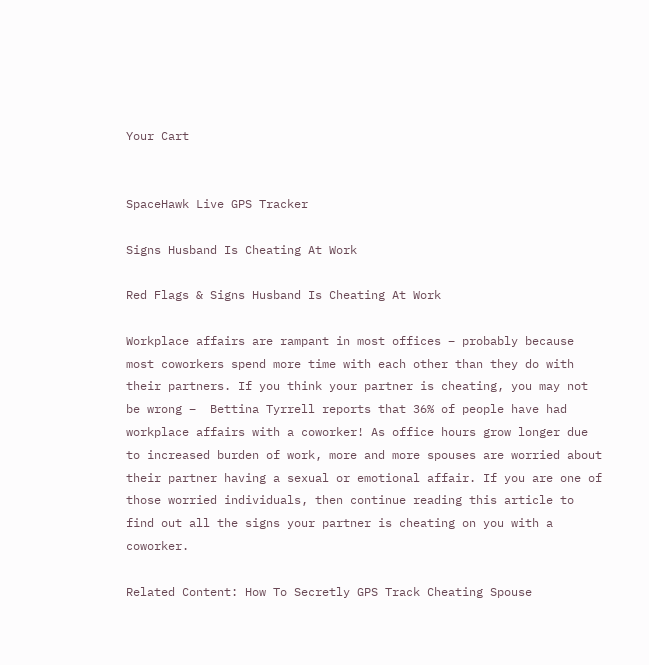Your Cart


SpaceHawk Live GPS Tracker

Signs Husband Is Cheating At Work

Red Flags & Signs Husband Is Cheating At Work

Workplace affairs are rampant in most offices – probably because most coworkers spend more time with each other than they do with their partners. If you think your partner is cheating, you may not be wrong –  Bettina Tyrrell reports that 36% of people have had workplace affairs with a coworker! As office hours grow longer due to increased burden of work, more and more spouses are worried about their partner having a sexual or emotional affair. If you are one of those worried individuals, then continue reading this article to find out all the signs your partner is cheating on you with a coworker.

Related Content: How To Secretly GPS Track Cheating Spouse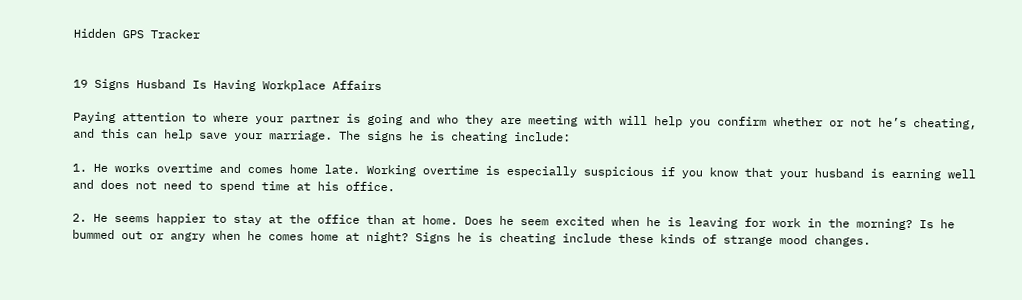Hidden GPS Tracker


19 Signs Husband Is Having Workplace Affairs

Paying attention to where your partner is going and who they are meeting with will help you confirm whether or not he’s cheating, and this can help save your marriage. The signs he is cheating include:

1. He works overtime and comes home late. Working overtime is especially suspicious if you know that your husband is earning well and does not need to spend time at his office.

2. He seems happier to stay at the office than at home. Does he seem excited when he is leaving for work in the morning? Is he bummed out or angry when he comes home at night? Signs he is cheating include these kinds of strange mood changes.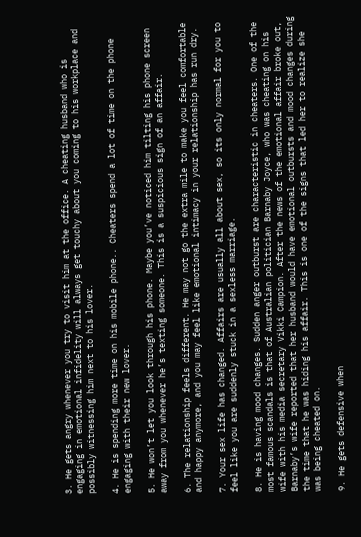3. He gets angry whenever you try to visit him at the office. A cheating husband who is engaging in emotional infidelity will always get touchy about you coming to his workplace and possibly witnessing him next to his lover.

4. He is spending more time on his mobile phone.. Cheaters spend a lot of time on the phone engaging with their new lover.

5. He won’t let you look through his phone. Maybe you’ve noticed him tilting his phone screen away from you whenever he’s texting someone. This is a suspicious sign of an affair.

6. The relationship feels different. He may not go the extra mile to make you feel comfortable and happy anymore, and you may feel like emotional intimacy in your relationship has run dry.

7. Your sex life has changed. Affairs are usually all about sex, so its only normal for you to feel like you are suddenly stuck in a sexless marriage.

8. He is having mood changes. Sudden anger outburst are characteristic in cheaters. One of the most famous scandals is that of Australian politician Barnaby Joyce, who was cheating on his wife with his media secretary Vikki Campion. After the news of the emotional affair broke out, Barnaby’s wife reported that her husband would have emotional outbursts and mood changes during the time that he was hiding his affair. This is one of the signs that led her to realize she was being cheated on.

9. He gets defensive when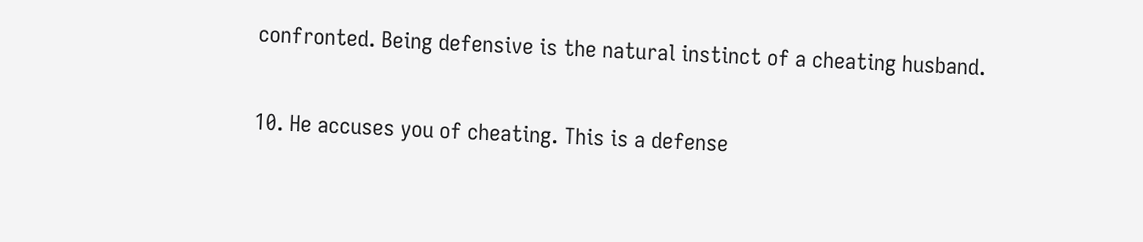confronted. Being defensive is the natural instinct of a cheating husband.

10. He accuses you of cheating. This is a defense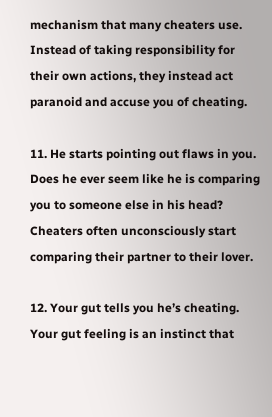mechanism that many cheaters use. Instead of taking responsibility for their own actions, they instead act paranoid and accuse you of cheating.

11. He starts pointing out flaws in you. Does he ever seem like he is comparing you to someone else in his head? Cheaters often unconsciously start comparing their partner to their lover.

12. Your gut tells you he’s cheating. Your gut feeling is an instinct that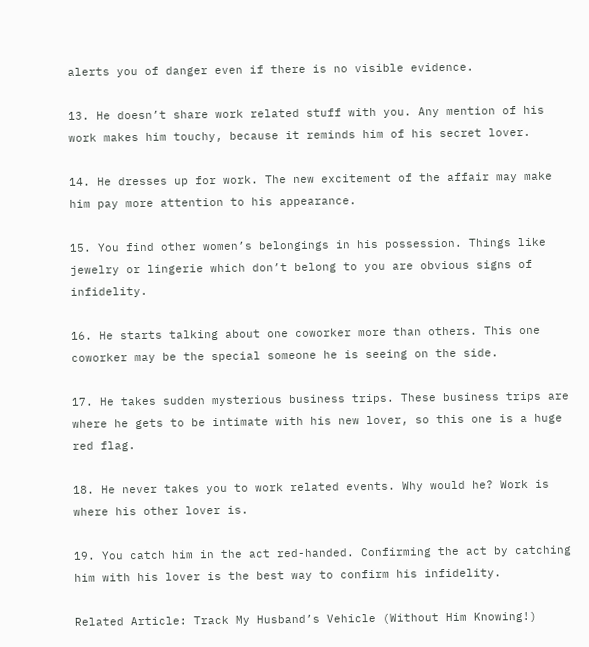alerts you of danger even if there is no visible evidence.

13. He doesn’t share work related stuff with you. Any mention of his work makes him touchy, because it reminds him of his secret lover.

14. He dresses up for work. The new excitement of the affair may make him pay more attention to his appearance.

15. You find other women’s belongings in his possession. Things like jewelry or lingerie which don’t belong to you are obvious signs of infidelity.

16. He starts talking about one coworker more than others. This one coworker may be the special someone he is seeing on the side.

17. He takes sudden mysterious business trips. These business trips are where he gets to be intimate with his new lover, so this one is a huge red flag.

18. He never takes you to work related events. Why would he? Work is where his other lover is.

19. You catch him in the act red-handed. Confirming the act by catching him with his lover is the best way to confirm his infidelity.

Related Article: Track My Husband’s Vehicle (Without Him Knowing!)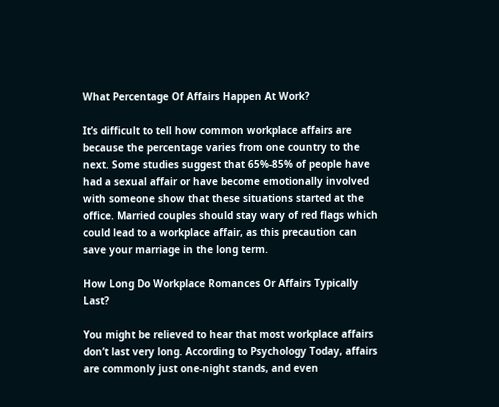What Percentage Of Affairs Happen At Work?

It’s difficult to tell how common workplace affairs are because the percentage varies from one country to the next. Some studies suggest that 65%-85% of people have had a sexual affair or have become emotionally involved with someone show that these situations started at the office. Married couples should stay wary of red flags which could lead to a workplace affair, as this precaution can save your marriage in the long term.

How Long Do Workplace Romances Or Affairs Typically Last?

You might be relieved to hear that most workplace affairs don’t last very long. According to Psychology Today, affairs are commonly just one-night stands, and even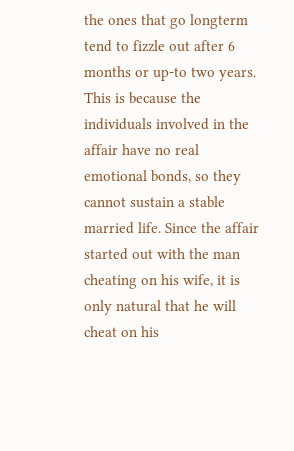the ones that go longterm tend to fizzle out after 6 months or up-to two years. This is because the individuals involved in the affair have no real emotional bonds, so they cannot sustain a stable married life. Since the affair started out with the man cheating on his wife, it is only natural that he will cheat on his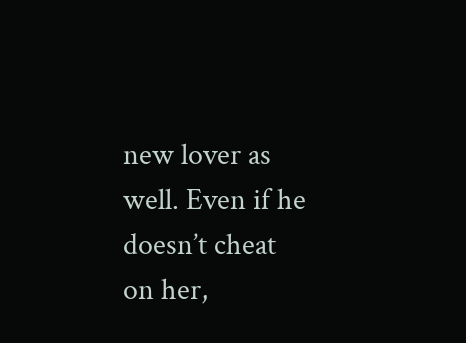new lover as well. Even if he doesn’t cheat on her,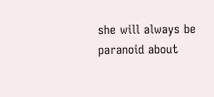she will always be paranoid about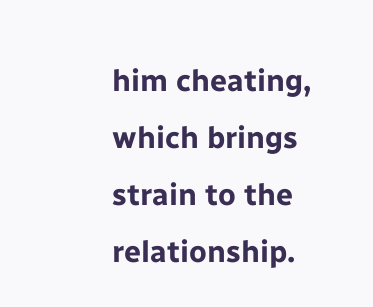him cheating, which brings strain to the relationship.